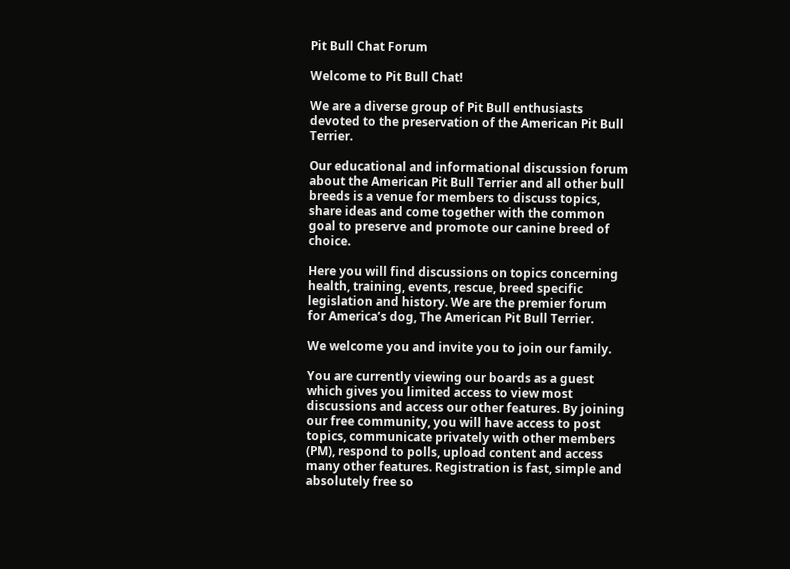Pit Bull Chat Forum

Welcome to Pit Bull Chat!

We are a diverse group of Pit Bull enthusiasts devoted to the preservation of the American Pit Bull Terrier.

Our educational and informational discussion forum about the American Pit Bull Terrier and all other bull breeds is a venue for members to discuss topics, share ideas and come together with the common goal to preserve and promote our canine breed of choice.

Here you will find discussions on topics concerning health, training, events, rescue, breed specific legislation and history. We are the premier forum for America’s dog, The American Pit Bull Terrier.

We welcome you and invite you to join our family.

You are currently viewing our boards as a guest which gives you limited access to view most discussions and access our other features. By joining our free community, you will have access to post topics, communicate privately with other members (PM), respond to polls, upload content and access many other features. Registration is fast, simple and absolutely free so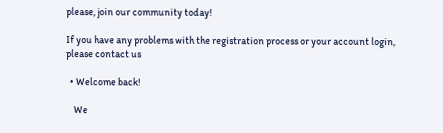please, join our community today!

If you have any problems with the registration process or your account login, please contact us

  • Welcome back!

    We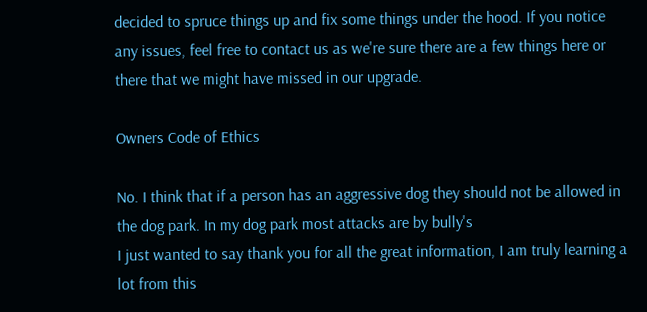decided to spruce things up and fix some things under the hood. If you notice any issues, feel free to contact us as we're sure there are a few things here or there that we might have missed in our upgrade.

Owners Code of Ethics

No. I think that if a person has an aggressive dog they should not be allowed in the dog park. In my dog park most attacks are by bully's
I just wanted to say thank you for all the great information, I am truly learning a lot from this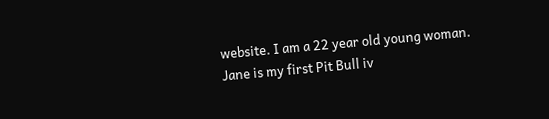website. I am a 22 year old young woman. Jane is my first Pit Bull iv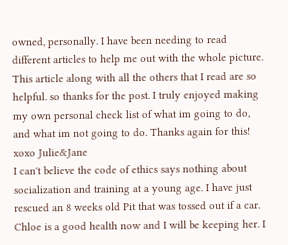owned, personally. I have been needing to read different articles to help me out with the whole picture. This article along with all the others that I read are so helpful. so thanks for the post. I truly enjoyed making my own personal check list of what im going to do, and what im not going to do. Thanks again for this! xoxo Julie&Jane
I can't believe the code of ethics says nothing about socialization and training at a young age. I have just rescued an 8 weeks old Pit that was tossed out if a car. Chloe is a good health now and I will be keeping her. I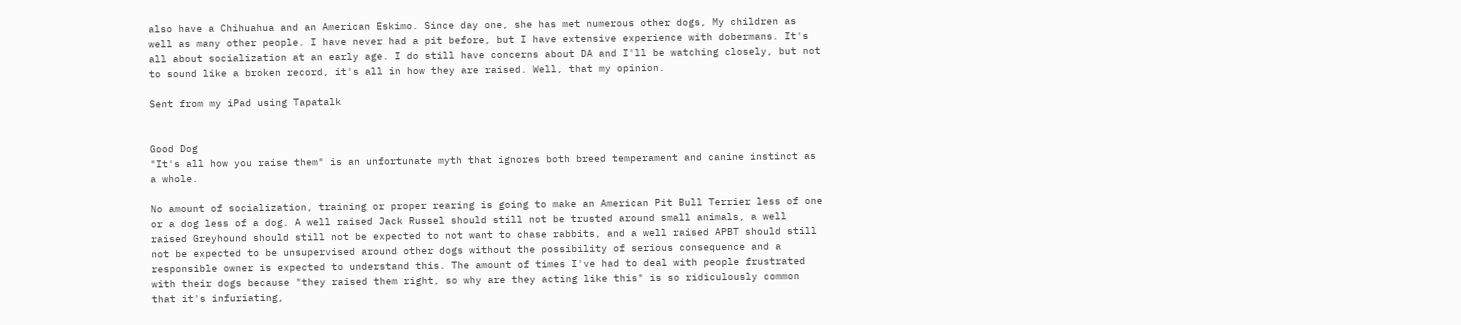also have a Chihuahua and an American Eskimo. Since day one, she has met numerous other dogs, My children as well as many other people. I have never had a pit before, but I have extensive experience with dobermans. It's all about socialization at an early age. I do still have concerns about DA and I'll be watching closely, but not to sound like a broken record, it's all in how they are raised. Well, that my opinion.

Sent from my iPad using Tapatalk


Good Dog
"It's all how you raise them" is an unfortunate myth that ignores both breed temperament and canine instinct as a whole.

No amount of socialization, training or proper rearing is going to make an American Pit Bull Terrier less of one or a dog less of a dog. A well raised Jack Russel should still not be trusted around small animals, a well raised Greyhound should still not be expected to not want to chase rabbits, and a well raised APBT should still not be expected to be unsupervised around other dogs without the possibility of serious consequence and a responsible owner is expected to understand this. The amount of times I've had to deal with people frustrated with their dogs because "they raised them right, so why are they acting like this" is so ridiculously common that it's infuriating,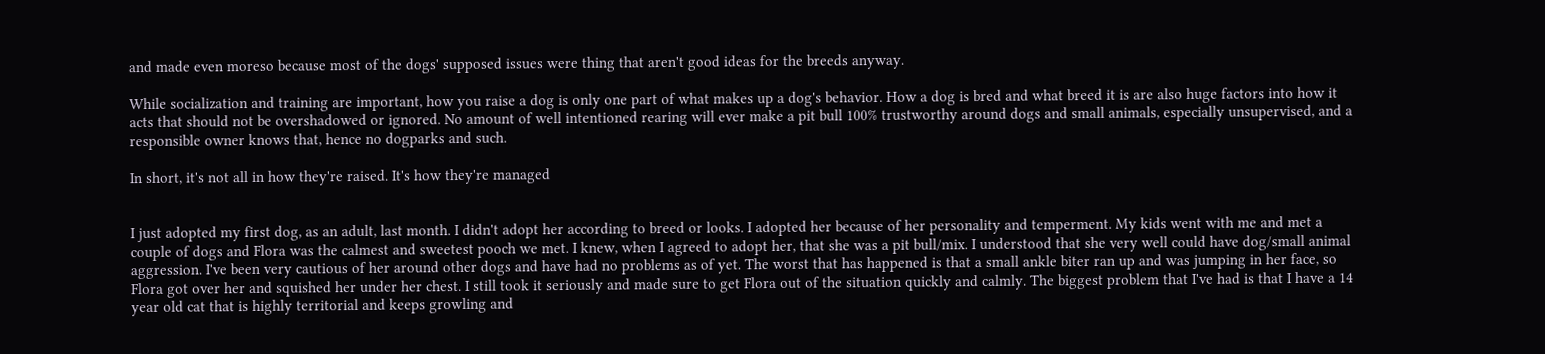and made even moreso because most of the dogs' supposed issues were thing that aren't good ideas for the breeds anyway.

While socialization and training are important, how you raise a dog is only one part of what makes up a dog's behavior. How a dog is bred and what breed it is are also huge factors into how it acts that should not be overshadowed or ignored. No amount of well intentioned rearing will ever make a pit bull 100% trustworthy around dogs and small animals, especially unsupervised, and a responsible owner knows that, hence no dogparks and such.

In short, it's not all in how they're raised. It's how they're managed


I just adopted my first dog, as an adult, last month. I didn't adopt her according to breed or looks. I adopted her because of her personality and temperment. My kids went with me and met a couple of dogs and Flora was the calmest and sweetest pooch we met. I knew, when I agreed to adopt her, that she was a pit bull/mix. I understood that she very well could have dog/small animal aggression. I've been very cautious of her around other dogs and have had no problems as of yet. The worst that has happened is that a small ankle biter ran up and was jumping in her face, so Flora got over her and squished her under her chest. I still took it seriously and made sure to get Flora out of the situation quickly and calmly. The biggest problem that I've had is that I have a 14 year old cat that is highly territorial and keeps growling and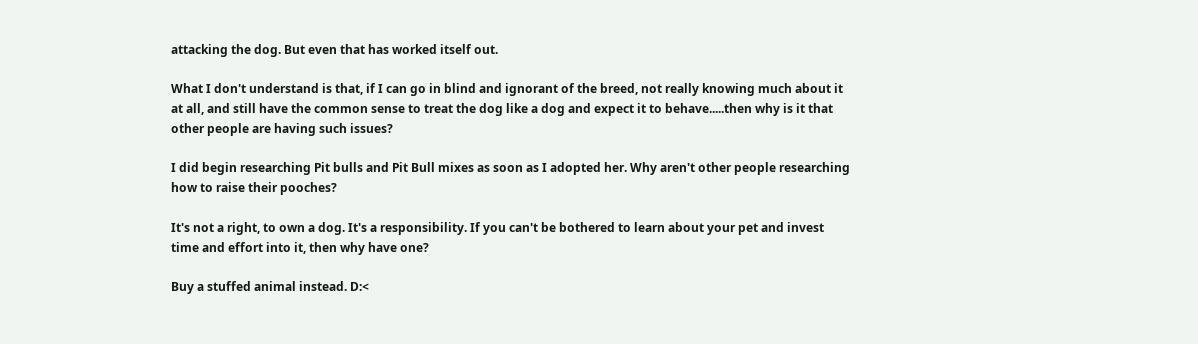attacking the dog. But even that has worked itself out.

What I don't understand is that, if I can go in blind and ignorant of the breed, not really knowing much about it at all, and still have the common sense to treat the dog like a dog and expect it to behave.....then why is it that other people are having such issues?

I did begin researching Pit bulls and Pit Bull mixes as soon as I adopted her. Why aren't other people researching how to raise their pooches?

It's not a right, to own a dog. It's a responsibility. If you can't be bothered to learn about your pet and invest time and effort into it, then why have one?

Buy a stuffed animal instead. D:<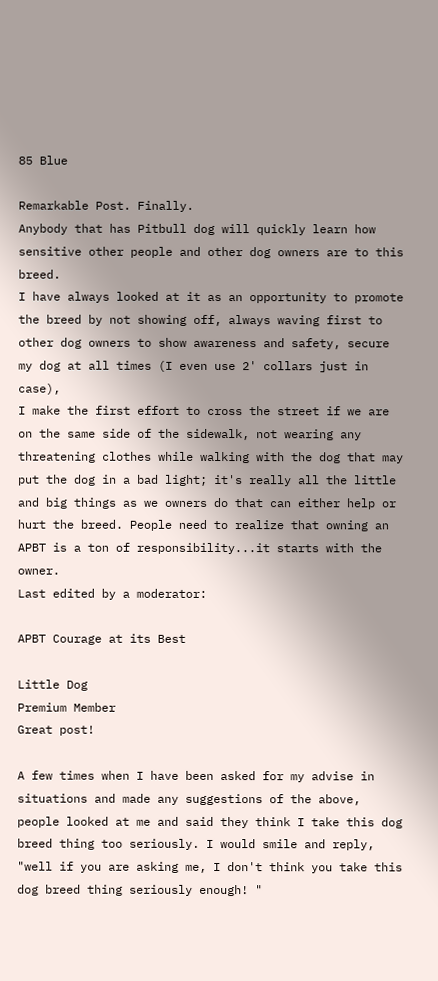85 Blue

Remarkable Post. Finally.
Anybody that has Pitbull dog will quickly learn how sensitive other people and other dog owners are to this breed.
I have always looked at it as an opportunity to promote the breed by not showing off, always waving first to other dog owners to show awareness and safety, secure my dog at all times (I even use 2' collars just in case),
I make the first effort to cross the street if we are on the same side of the sidewalk, not wearing any threatening clothes while walking with the dog that may put the dog in a bad light; it's really all the little and big things as we owners do that can either help or hurt the breed. People need to realize that owning an APBT is a ton of responsibility...it starts with the owner.
Last edited by a moderator:

APBT Courage at its Best

Little Dog
Premium Member
Great post!

A few times when I have been asked for my advise in situations and made any suggestions of the above, people looked at me and said they think I take this dog breed thing too seriously. I would smile and reply, "well if you are asking me, I don't think you take this dog breed thing seriously enough! "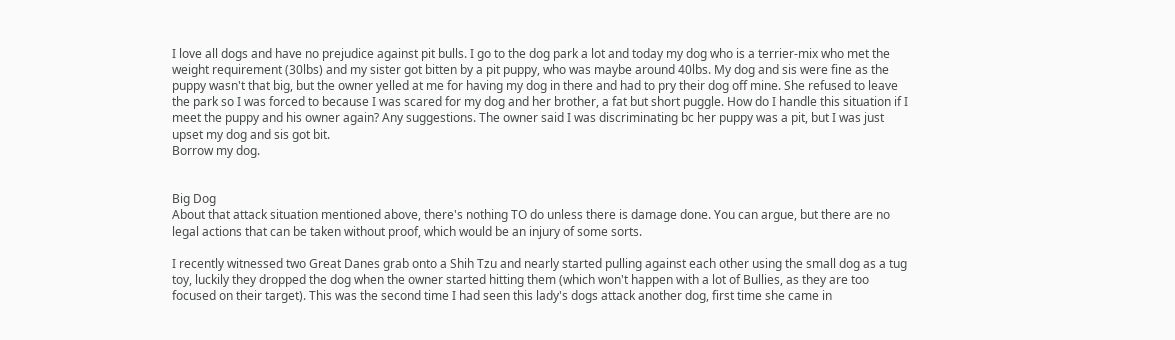I love all dogs and have no prejudice against pit bulls. I go to the dog park a lot and today my dog who is a terrier-mix who met the weight requirement (30lbs) and my sister got bitten by a pit puppy, who was maybe around 40lbs. My dog and sis were fine as the puppy wasn't that big, but the owner yelled at me for having my dog in there and had to pry their dog off mine. She refused to leave the park so I was forced to because I was scared for my dog and her brother, a fat but short puggle. How do I handle this situation if I meet the puppy and his owner again? Any suggestions. The owner said I was discriminating bc her puppy was a pit, but I was just upset my dog and sis got bit.
Borrow my dog.


Big Dog
About that attack situation mentioned above, there's nothing TO do unless there is damage done. You can argue, but there are no legal actions that can be taken without proof, which would be an injury of some sorts.

I recently witnessed two Great Danes grab onto a Shih Tzu and nearly started pulling against each other using the small dog as a tug toy, luckily they dropped the dog when the owner started hitting them (which won't happen with a lot of Bullies, as they are too focused on their target). This was the second time I had seen this lady's dogs attack another dog, first time she came in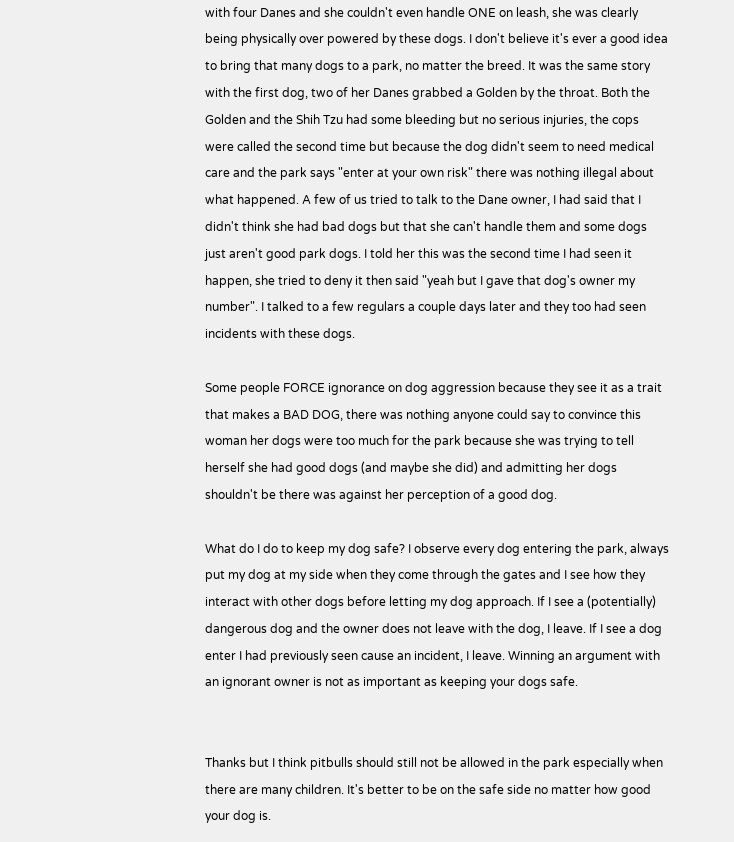with four Danes and she couldn't even handle ONE on leash, she was clearly being physically over powered by these dogs. I don't believe it's ever a good idea to bring that many dogs to a park, no matter the breed. It was the same story with the first dog, two of her Danes grabbed a Golden by the throat. Both the Golden and the Shih Tzu had some bleeding but no serious injuries, the cops were called the second time but because the dog didn't seem to need medical care and the park says "enter at your own risk" there was nothing illegal about what happened. A few of us tried to talk to the Dane owner, I had said that I didn't think she had bad dogs but that she can't handle them and some dogs just aren't good park dogs. I told her this was the second time I had seen it happen, she tried to deny it then said "yeah but I gave that dog's owner my number". I talked to a few regulars a couple days later and they too had seen incidents with these dogs.

Some people FORCE ignorance on dog aggression because they see it as a trait that makes a BAD DOG, there was nothing anyone could say to convince this woman her dogs were too much for the park because she was trying to tell herself she had good dogs (and maybe she did) and admitting her dogs shouldn't be there was against her perception of a good dog.

What do I do to keep my dog safe? I observe every dog entering the park, always put my dog at my side when they come through the gates and I see how they interact with other dogs before letting my dog approach. If I see a (potentially) dangerous dog and the owner does not leave with the dog, I leave. If I see a dog enter I had previously seen cause an incident, I leave. Winning an argument with an ignorant owner is not as important as keeping your dogs safe.


Thanks but I think pitbulls should still not be allowed in the park especially when there are many children. It's better to be on the safe side no matter how good your dog is.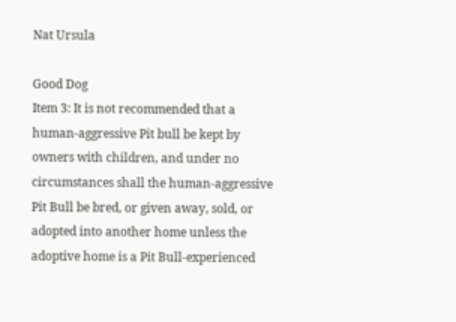Nat Ursula

Good Dog
Item 3: It is not recommended that a human-aggressive Pit bull be kept by owners with children, and under no circumstances shall the human-aggressive Pit Bull be bred, or given away, sold, or adopted into another home unless the adoptive home is a Pit Bull-experienced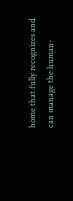home that fully recognizes and can manage the human-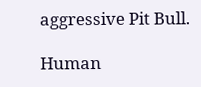aggressive Pit Bull.

Human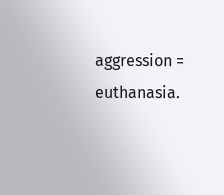aggression = euthanasia.